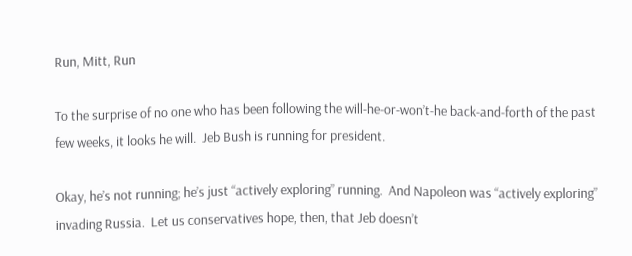Run, Mitt, Run

To the surprise of no one who has been following the will-he-or-won’t-he back-and-forth of the past few weeks, it looks he will.  Jeb Bush is running for president.

Okay, he’s not running; he’s just “actively exploring” running.  And Napoleon was “actively exploring” invading Russia.  Let us conservatives hope, then, that Jeb doesn’t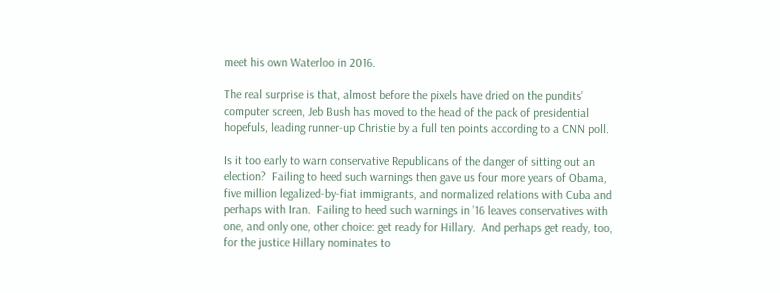meet his own Waterloo in 2016.

The real surprise is that, almost before the pixels have dried on the pundits’ computer screen, Jeb Bush has moved to the head of the pack of presidential hopefuls, leading runner-up Christie by a full ten points according to a CNN poll.

Is it too early to warn conservative Republicans of the danger of sitting out an election?  Failing to heed such warnings then gave us four more years of Obama, five million legalized-by-fiat immigrants, and normalized relations with Cuba and perhaps with Iran.  Failing to heed such warnings in ’16 leaves conservatives with one, and only one, other choice: get ready for Hillary.  And perhaps get ready, too, for the justice Hillary nominates to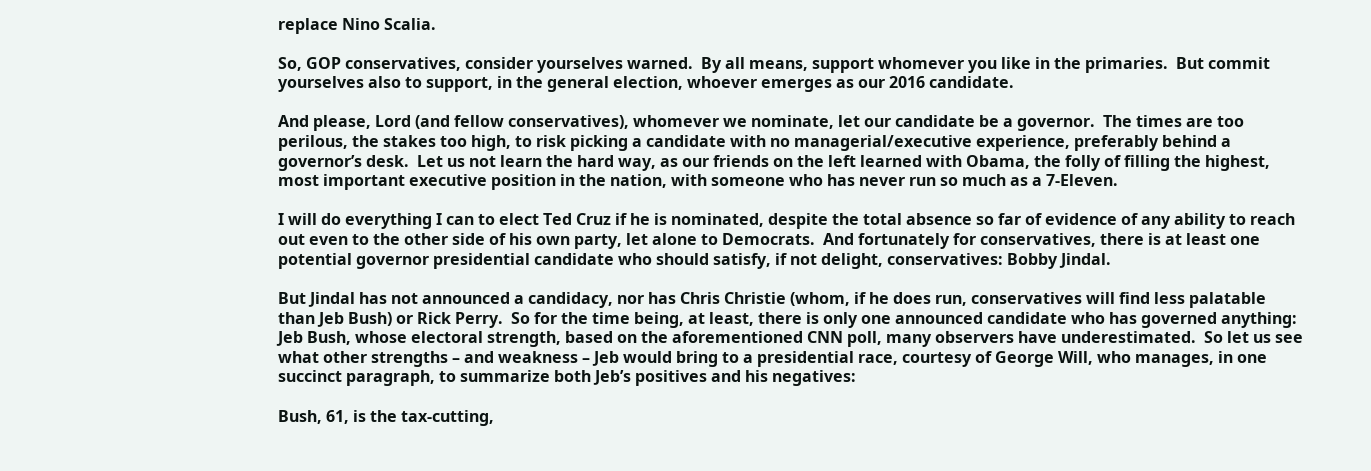replace Nino Scalia.

So, GOP conservatives, consider yourselves warned.  By all means, support whomever you like in the primaries.  But commit yourselves also to support, in the general election, whoever emerges as our 2016 candidate.

And please, Lord (and fellow conservatives), whomever we nominate, let our candidate be a governor.  The times are too perilous, the stakes too high, to risk picking a candidate with no managerial/executive experience, preferably behind a governor’s desk.  Let us not learn the hard way, as our friends on the left learned with Obama, the folly of filling the highest, most important executive position in the nation, with someone who has never run so much as a 7-Eleven.

I will do everything I can to elect Ted Cruz if he is nominated, despite the total absence so far of evidence of any ability to reach out even to the other side of his own party, let alone to Democrats.  And fortunately for conservatives, there is at least one potential governor presidential candidate who should satisfy, if not delight, conservatives: Bobby Jindal.

But Jindal has not announced a candidacy, nor has Chris Christie (whom, if he does run, conservatives will find less palatable than Jeb Bush) or Rick Perry.  So for the time being, at least, there is only one announced candidate who has governed anything: Jeb Bush, whose electoral strength, based on the aforementioned CNN poll, many observers have underestimated.  So let us see what other strengths – and weakness – Jeb would bring to a presidential race, courtesy of George Will, who manages, in one succinct paragraph, to summarize both Jeb’s positives and his negatives:

Bush, 61, is the tax-cutting,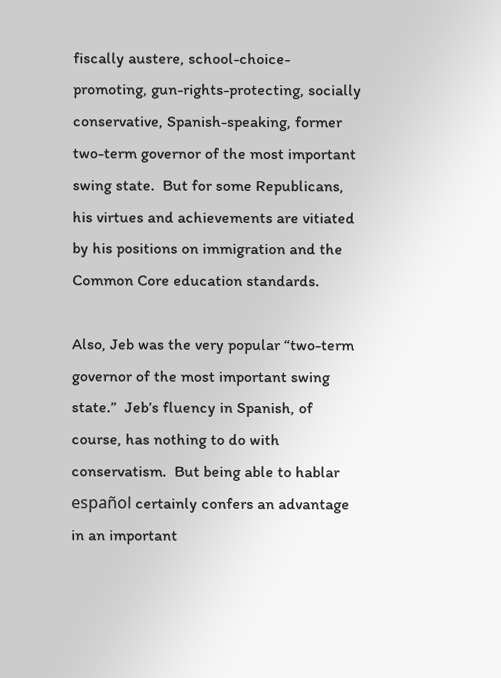fiscally austere, school-choice-promoting, gun-rights-protecting, socially conservative, Spanish-speaking, former two-term governor of the most important swing state.  But for some Republicans, his virtues and achievements are vitiated by his positions on immigration and the Common Core education standards.

Also, Jeb was the very popular “two-term governor of the most important swing state.”  Jeb’s fluency in Spanish, of course, has nothing to do with conservatism.  But being able to hablar español certainly confers an advantage in an important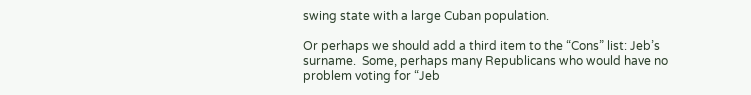swing state with a large Cuban population.

Or perhaps we should add a third item to the “Cons” list: Jeb’s surname.  Some, perhaps many Republicans who would have no problem voting for “Jeb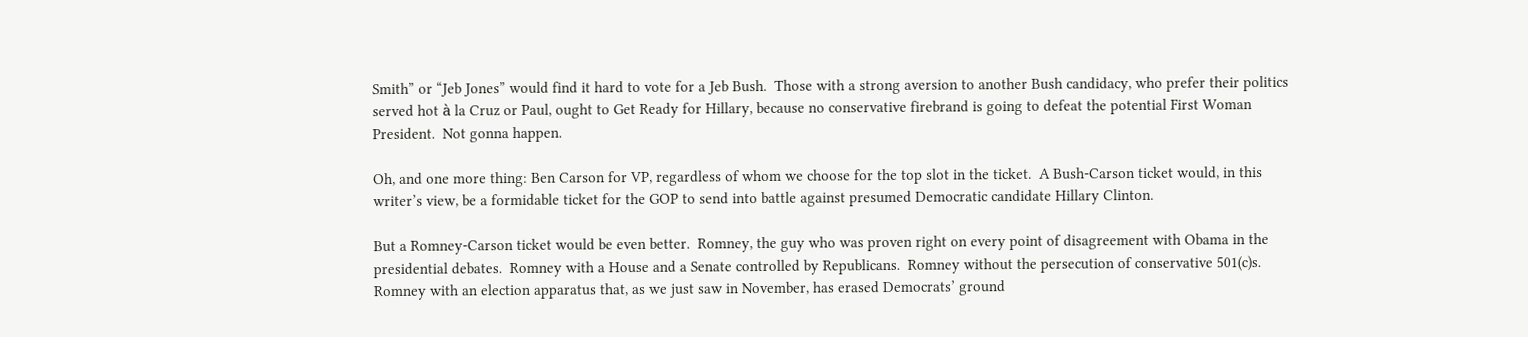Smith” or “Jeb Jones” would find it hard to vote for a Jeb Bush.  Those with a strong aversion to another Bush candidacy, who prefer their politics served hot à la Cruz or Paul, ought to Get Ready for Hillary, because no conservative firebrand is going to defeat the potential First Woman President.  Not gonna happen.

Oh, and one more thing: Ben Carson for VP, regardless of whom we choose for the top slot in the ticket.  A Bush-Carson ticket would, in this writer’s view, be a formidable ticket for the GOP to send into battle against presumed Democratic candidate Hillary Clinton.

But a Romney-Carson ticket would be even better.  Romney, the guy who was proven right on every point of disagreement with Obama in the presidential debates.  Romney with a House and a Senate controlled by Republicans.  Romney without the persecution of conservative 501(c)s.  Romney with an election apparatus that, as we just saw in November, has erased Democrats’ ground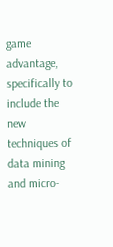game advantage, specifically to include the new techniques of data mining and micro-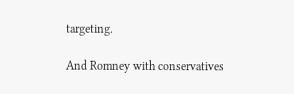targeting.

And Romney with conservatives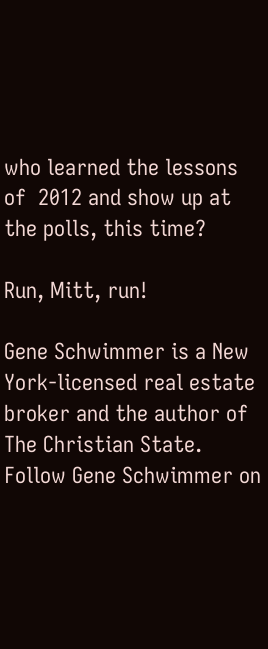who learned the lessons of  2012 and show up at the polls, this time?

Run, Mitt, run!

Gene Schwimmer is a New York-licensed real estate broker and the author of The Christian State.  Follow Gene Schwimmer on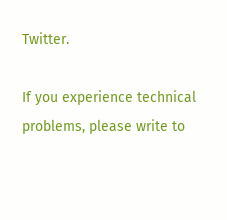Twitter.

If you experience technical problems, please write to